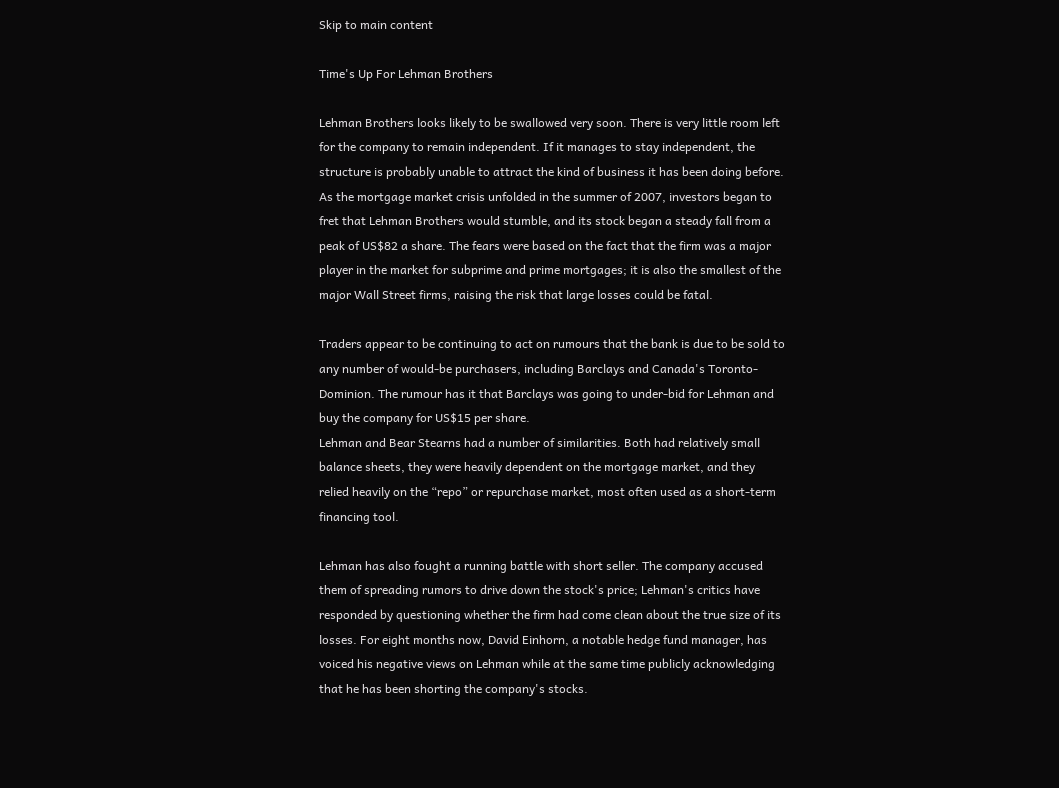Skip to main content

Time's Up For Lehman Brothers

Lehman Brothers looks likely to be swallowed very soon. There is very little room left for the company to remain independent. If it manages to stay independent, the structure is probably unable to attract the kind of business it has been doing before. As the mortgage market crisis unfolded in the summer of 2007, investors began to fret that Lehman Brothers would stumble, and its stock began a steady fall from a peak of US$82 a share. The fears were based on the fact that the firm was a major player in the market for subprime and prime mortgages; it is also the smallest of the major Wall Street firms, raising the risk that large losses could be fatal.

Traders appear to be continuing to act on rumours that the bank is due to be sold to any number of would-be purchasers, including Barclays and Canada's Toronto-Dominion. The rumour has it that Barclays was going to under-bid for Lehman and buy the company for US$15 per share.
Lehman and Bear Stearns had a number of similarities. Both had relatively small balance sheets, they were heavily dependent on the mortgage market, and they relied heavily on the “repo” or repurchase market, most often used as a short-term financing tool.

Lehman has also fought a running battle with short seller. The company accused them of spreading rumors to drive down the stock's price; Lehman's critics have responded by questioning whether the firm had come clean about the true size of its losses. For eight months now, David Einhorn, a notable hedge fund manager, has voiced his negative views on Lehman while at the same time publicly acknowledging that he has been shorting the company's stocks.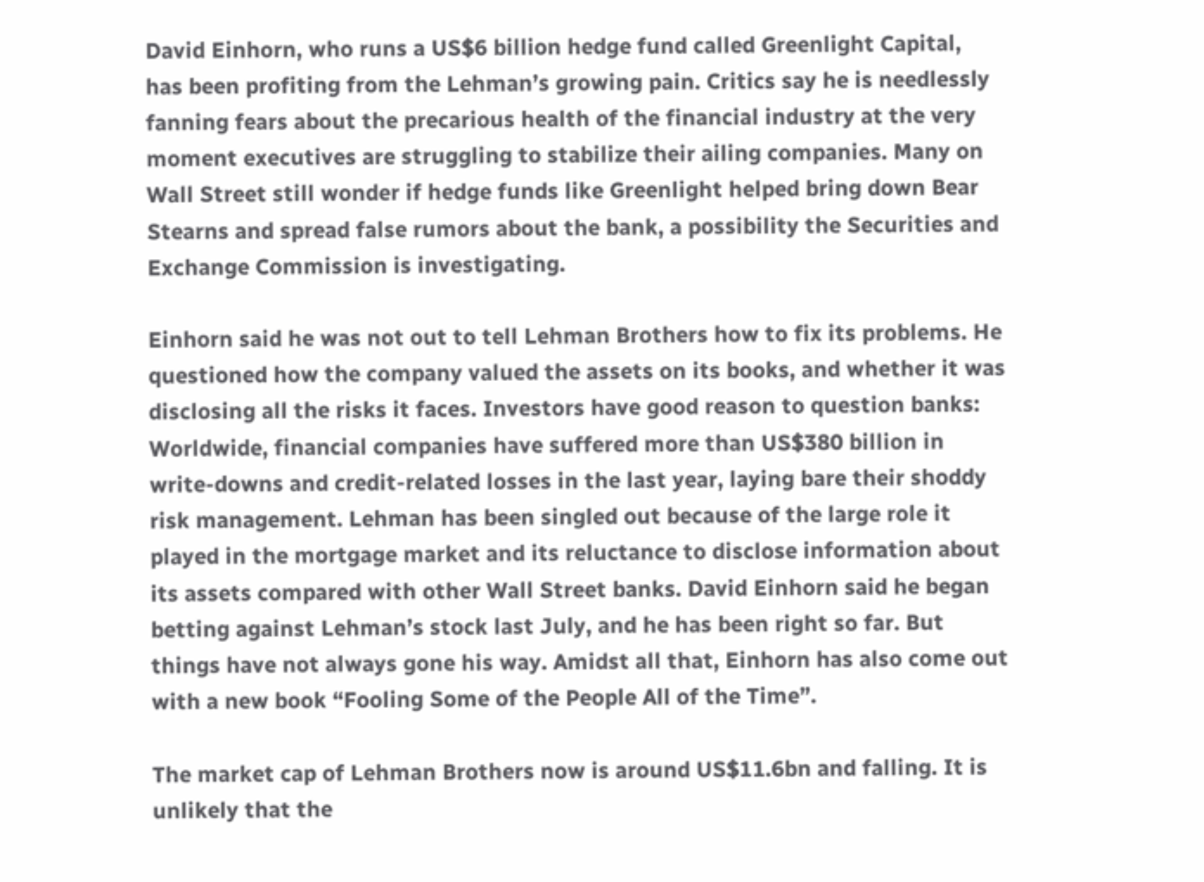David Einhorn, who runs a US$6 billion hedge fund called Greenlight Capital, has been profiting from the Lehman’s growing pain. Critics say he is needlessly fanning fears about the precarious health of the financial industry at the very moment executives are struggling to stabilize their ailing companies. Many on Wall Street still wonder if hedge funds like Greenlight helped bring down Bear Stearns and spread false rumors about the bank, a possibility the Securities and Exchange Commission is investigating.

Einhorn said he was not out to tell Lehman Brothers how to fix its problems. He questioned how the company valued the assets on its books, and whether it was disclosing all the risks it faces. Investors have good reason to question banks: Worldwide, financial companies have suffered more than US$380 billion in write-downs and credit-related losses in the last year, laying bare their shoddy risk management. Lehman has been singled out because of the large role it played in the mortgage market and its reluctance to disclose information about its assets compared with other Wall Street banks. David Einhorn said he began betting against Lehman’s stock last July, and he has been right so far. But things have not always gone his way. Amidst all that, Einhorn has also come out with a new book “Fooling Some of the People All of the Time”.

The market cap of Lehman Brothers now is around US$11.6bn and falling. It is unlikely that the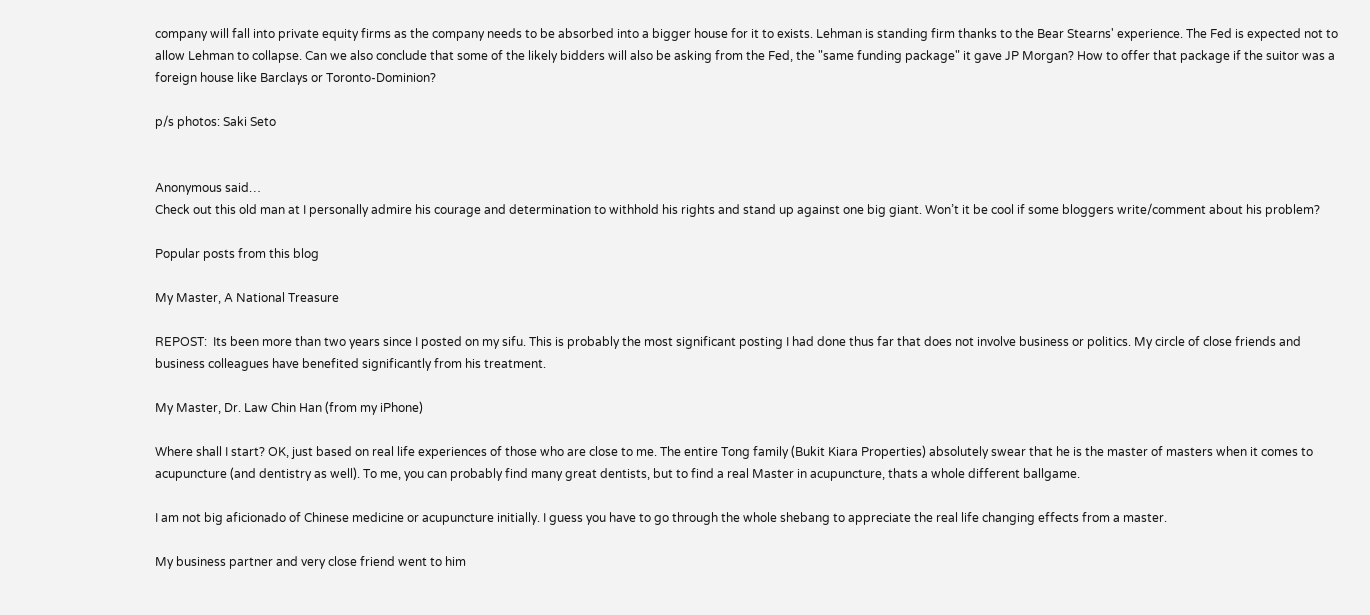company will fall into private equity firms as the company needs to be absorbed into a bigger house for it to exists. Lehman is standing firm thanks to the Bear Stearns' experience. The Fed is expected not to allow Lehman to collapse. Can we also conclude that some of the likely bidders will also be asking from the Fed, the "same funding package" it gave JP Morgan? How to offer that package if the suitor was a foreign house like Barclays or Toronto-Dominion?

p/s photos: Saki Seto


Anonymous said…
Check out this old man at I personally admire his courage and determination to withhold his rights and stand up against one big giant. Won’t it be cool if some bloggers write/comment about his problem?

Popular posts from this blog

My Master, A National Treasure

REPOST:  Its been more than two years since I posted on my sifu. This is probably the most significant posting I had done thus far that does not involve business or politics. My circle of close friends and business colleagues have benefited significantly from his treatment.

My Master, Dr. Law Chin Han (from my iPhone)

Where shall I start? OK, just based on real life experiences of those who are close to me. The entire Tong family (Bukit Kiara Properties) absolutely swear that he is the master of masters when it comes to acupuncture (and dentistry as well). To me, you can probably find many great dentists, but to find a real Master in acupuncture, thats a whole different ballgame.

I am not big aficionado of Chinese medicine or acupuncture initially. I guess you have to go through the whole shebang to appreciate the real life changing effects from a master.

My business partner and very close friend went to him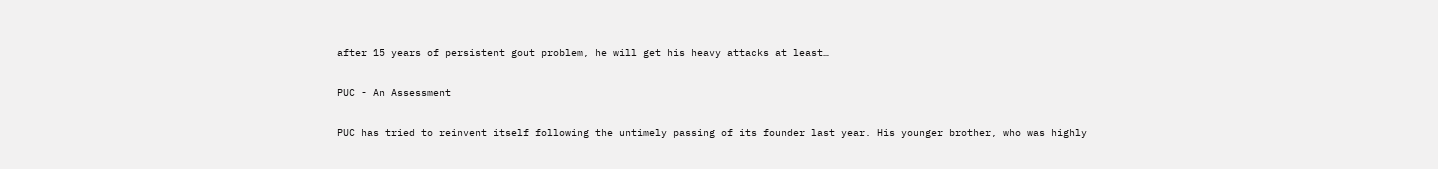after 15 years of persistent gout problem, he will get his heavy attacks at least…

PUC - An Assessment

PUC has tried to reinvent itself following the untimely passing of its founder last year. His younger brother, who was highly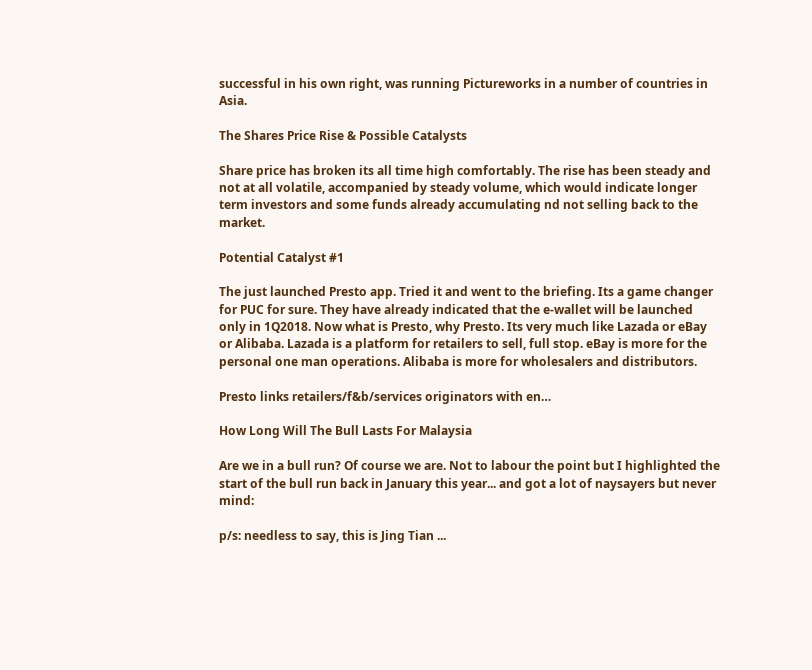successful in his own right, was running Pictureworks in a number of countries in Asia.

The Shares Price Rise & Possible Catalysts

Share price has broken its all time high comfortably. The rise has been steady and not at all volatile, accompanied by steady volume, which would indicate longer term investors and some funds already accumulating nd not selling back to the market.

Potential Catalyst #1

The just launched Presto app. Tried it and went to the briefing. Its a game changer for PUC for sure. They have already indicated that the e-wallet will be launched only in 1Q2018. Now what is Presto, why Presto. Its very much like Lazada or eBay or Alibaba. Lazada is a platform for retailers to sell, full stop. eBay is more for the personal one man operations. Alibaba is more for wholesalers and distributors.

Presto links retailers/f&b/services originators with en…

How Long Will The Bull Lasts For Malaysia

Are we in a bull run? Of course we are. Not to labour the point but I highlighted the start of the bull run back in January this year... and got a lot of naysayers but never mind:

p/s: needless to say, this is Jing Tian ...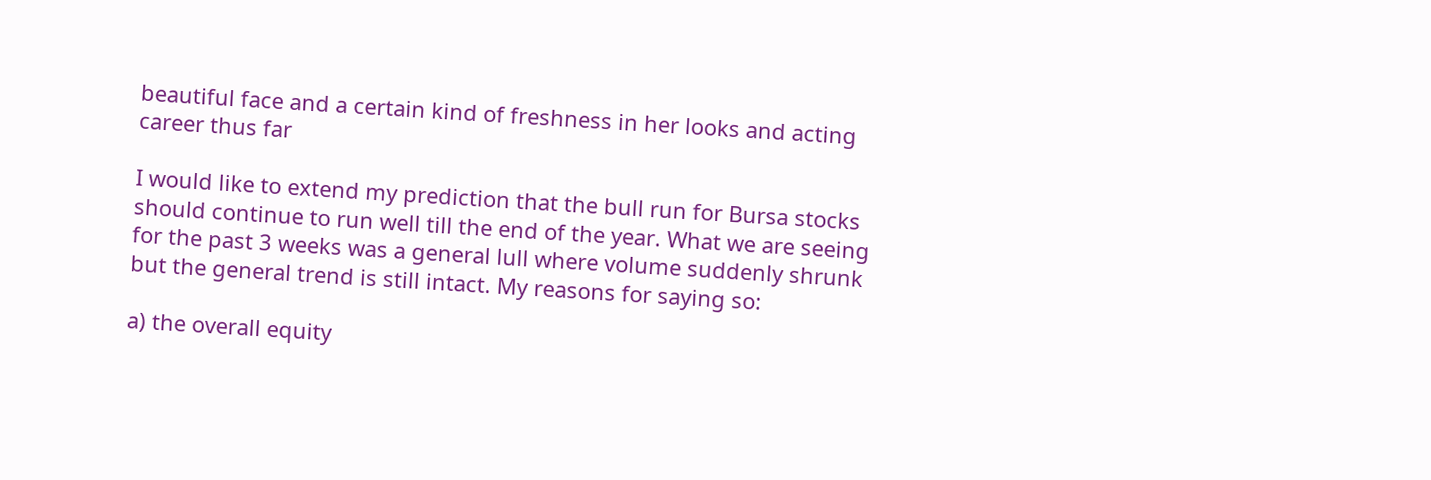beautiful face and a certain kind of freshness in her looks and acting career thus far

I would like to extend my prediction that the bull run for Bursa stocks should continue to run well till the end of the year. What we are seeing for the past 3 weeks was a general lull where volume suddenly shrunk but the general trend is still intact. My reasons for saying so:

a) the overall equity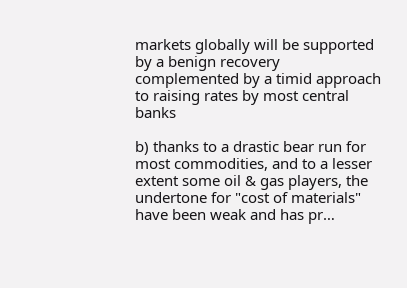markets globally will be supported by a benign recovery complemented by a timid approach to raising rates by most central banks

b) thanks to a drastic bear run for most commodities, and to a lesser extent some oil & gas players, the undertone for "cost of materials" have been weak and has pr…